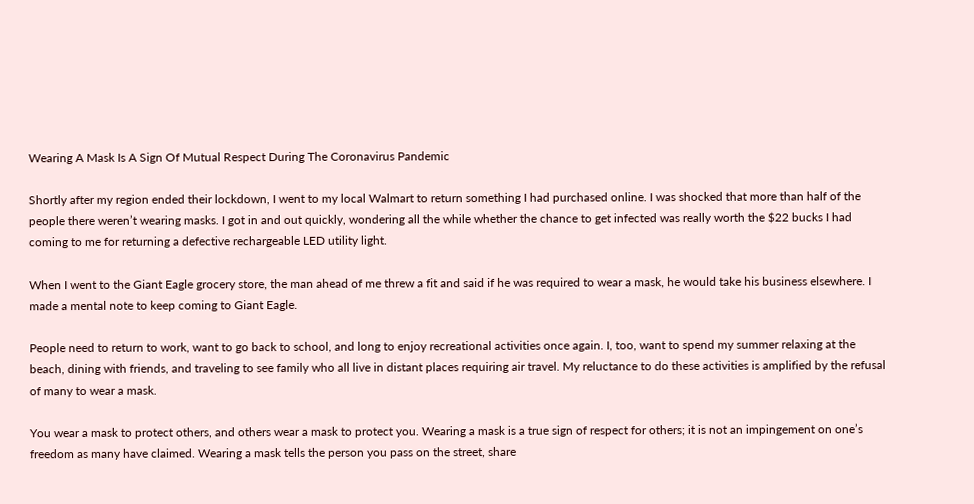Wearing A Mask Is A Sign Of Mutual Respect During The Coronavirus Pandemic

Shortly after my region ended their lockdown, I went to my local Walmart to return something I had purchased online. I was shocked that more than half of the people there weren’t wearing masks. I got in and out quickly, wondering all the while whether the chance to get infected was really worth the $22 bucks I had coming to me for returning a defective rechargeable LED utility light.

When I went to the Giant Eagle grocery store, the man ahead of me threw a fit and said if he was required to wear a mask, he would take his business elsewhere. I made a mental note to keep coming to Giant Eagle.

People need to return to work, want to go back to school, and long to enjoy recreational activities once again. I, too, want to spend my summer relaxing at the beach, dining with friends, and traveling to see family who all live in distant places requiring air travel. My reluctance to do these activities is amplified by the refusal of many to wear a mask.

You wear a mask to protect others, and others wear a mask to protect you. Wearing a mask is a true sign of respect for others; it is not an impingement on one’s freedom as many have claimed. Wearing a mask tells the person you pass on the street, share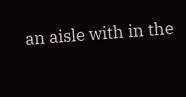an aisle with in the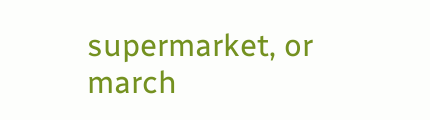supermarket, or march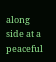along side at a peaceful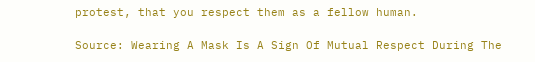protest, that you respect them as a fellow human.

Source: Wearing A Mask Is A Sign Of Mutual Respect During The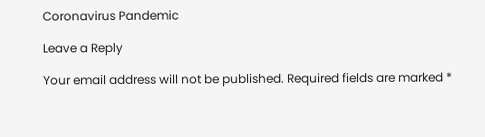Coronavirus Pandemic

Leave a Reply

Your email address will not be published. Required fields are marked *